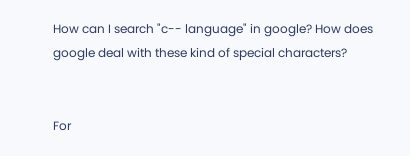How can I search "c-- language" in google? How does google deal with these kind of special characters?


For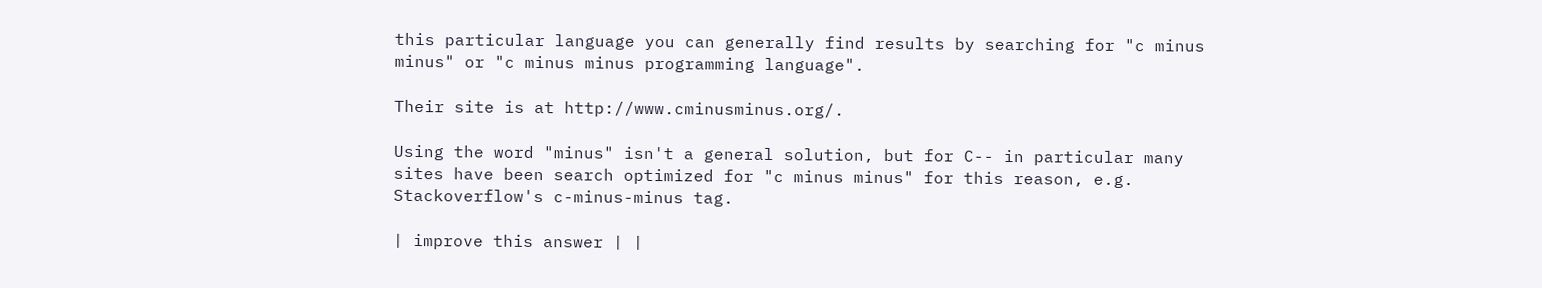this particular language you can generally find results by searching for "c minus minus" or "c minus minus programming language".

Their site is at http://www.cminusminus.org/.

Using the word "minus" isn't a general solution, but for C-- in particular many sites have been search optimized for "c minus minus" for this reason, e.g. Stackoverflow's c-minus-minus tag.

| improve this answer | |